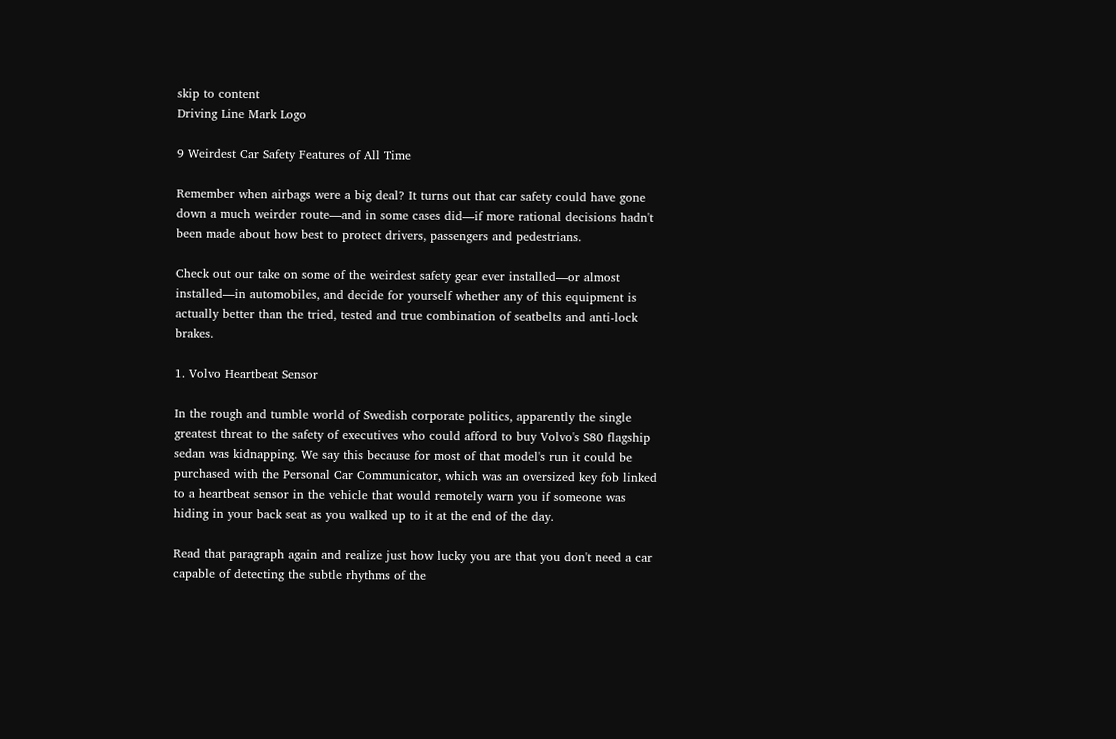skip to content
Driving Line Mark Logo

9 Weirdest Car Safety Features of All Time

Remember when airbags were a big deal? It turns out that car safety could have gone down a much weirder route—and in some cases did—if more rational decisions hadn't been made about how best to protect drivers, passengers and pedestrians.

Check out our take on some of the weirdest safety gear ever installed—or almost installed—in automobiles, and decide for yourself whether any of this equipment is actually better than the tried, tested and true combination of seatbelts and anti-lock brakes.

1. Volvo Heartbeat Sensor

In the rough and tumble world of Swedish corporate politics, apparently the single greatest threat to the safety of executives who could afford to buy Volvo's S80 flagship sedan was kidnapping. We say this because for most of that model's run it could be purchased with the Personal Car Communicator, which was an oversized key fob linked to a heartbeat sensor in the vehicle that would remotely warn you if someone was hiding in your back seat as you walked up to it at the end of the day.

Read that paragraph again and realize just how lucky you are that you don't need a car capable of detecting the subtle rhythms of the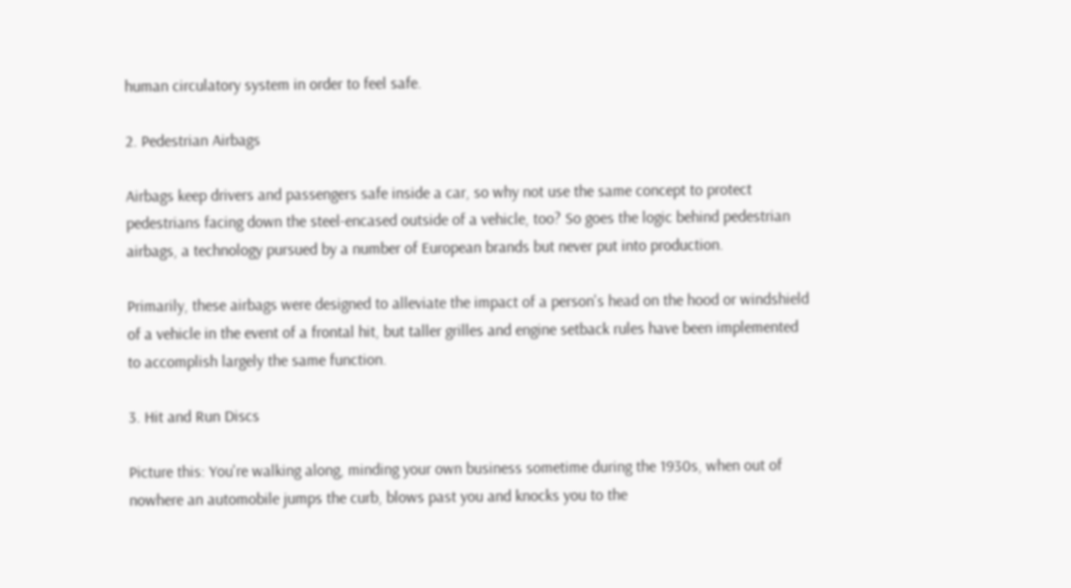human circulatory system in order to feel safe.

2. Pedestrian Airbags

Airbags keep drivers and passengers safe inside a car, so why not use the same concept to protect pedestrians facing down the steel-encased outside of a vehicle, too? So goes the logic behind pedestrian airbags, a technology pursued by a number of European brands but never put into production.

Primarily, these airbags were designed to alleviate the impact of a person's head on the hood or windshield of a vehicle in the event of a frontal hit, but taller grilles and engine setback rules have been implemented to accomplish largely the same function.

3. Hit and Run Discs

Picture this: You're walking along, minding your own business sometime during the 1930s, when out of nowhere an automobile jumps the curb, blows past you and knocks you to the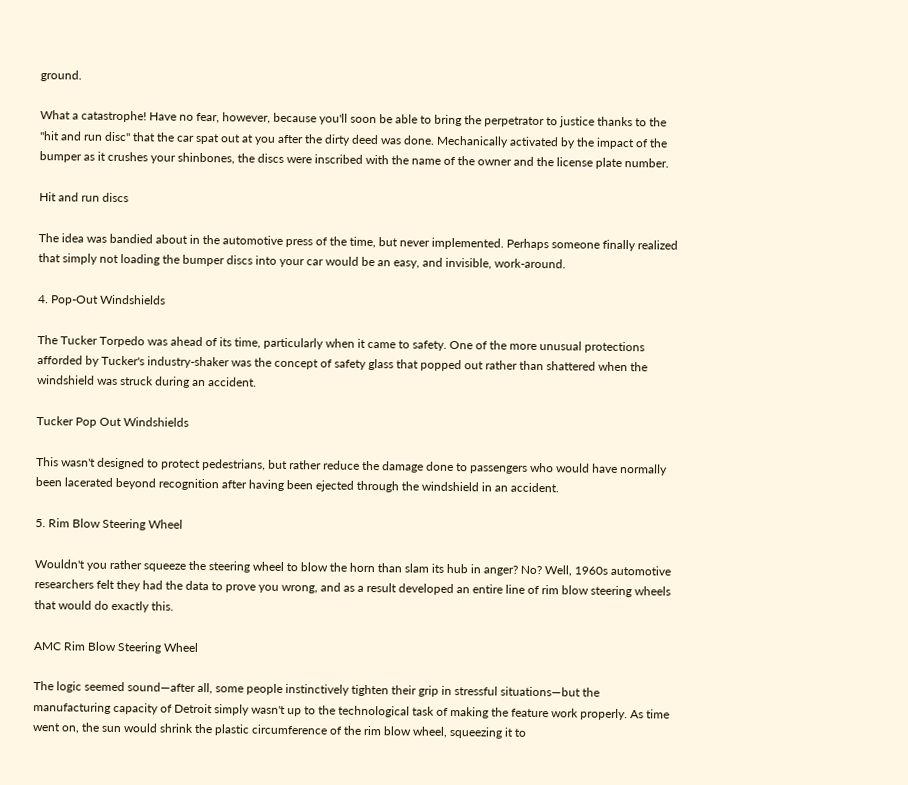ground.

What a catastrophe! Have no fear, however, because you'll soon be able to bring the perpetrator to justice thanks to the "hit and run disc" that the car spat out at you after the dirty deed was done. Mechanically activated by the impact of the bumper as it crushes your shinbones, the discs were inscribed with the name of the owner and the license plate number.

Hit and run discs

The idea was bandied about in the automotive press of the time, but never implemented. Perhaps someone finally realized that simply not loading the bumper discs into your car would be an easy, and invisible, work-around.

4. Pop-Out Windshields

The Tucker Torpedo was ahead of its time, particularly when it came to safety. One of the more unusual protections afforded by Tucker's industry-shaker was the concept of safety glass that popped out rather than shattered when the windshield was struck during an accident.

Tucker Pop Out Windshields

This wasn't designed to protect pedestrians, but rather reduce the damage done to passengers who would have normally been lacerated beyond recognition after having been ejected through the windshield in an accident.

5. Rim Blow Steering Wheel

Wouldn't you rather squeeze the steering wheel to blow the horn than slam its hub in anger? No? Well, 1960s automotive researchers felt they had the data to prove you wrong, and as a result developed an entire line of rim blow steering wheels that would do exactly this.

AMC Rim Blow Steering Wheel

The logic seemed sound—after all, some people instinctively tighten their grip in stressful situations—but the manufacturing capacity of Detroit simply wasn't up to the technological task of making the feature work properly. As time went on, the sun would shrink the plastic circumference of the rim blow wheel, squeezing it to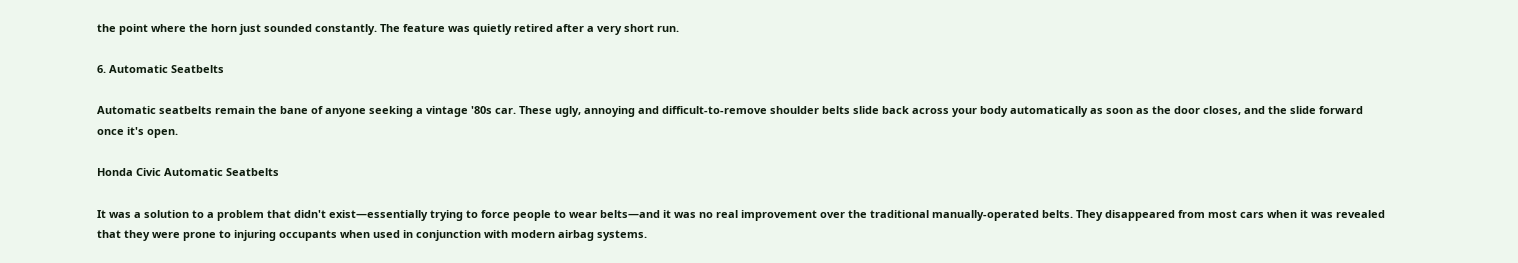the point where the horn just sounded constantly. The feature was quietly retired after a very short run.

6. Automatic Seatbelts

Automatic seatbelts remain the bane of anyone seeking a vintage '80s car. These ugly, annoying and difficult-to-remove shoulder belts slide back across your body automatically as soon as the door closes, and the slide forward once it's open.

Honda Civic Automatic Seatbelts

It was a solution to a problem that didn't exist—essentially trying to force people to wear belts—and it was no real improvement over the traditional manually-operated belts. They disappeared from most cars when it was revealed that they were prone to injuring occupants when used in conjunction with modern airbag systems.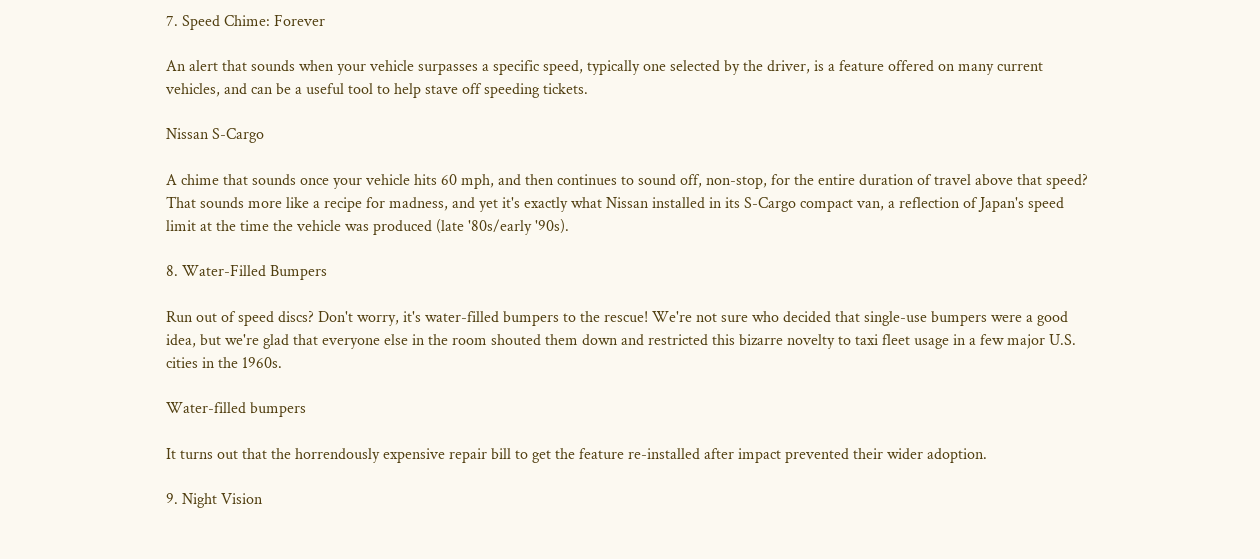7. Speed Chime: Forever

An alert that sounds when your vehicle surpasses a specific speed, typically one selected by the driver, is a feature offered on many current vehicles, and can be a useful tool to help stave off speeding tickets.

Nissan S-Cargo

A chime that sounds once your vehicle hits 60 mph, and then continues to sound off, non-stop, for the entire duration of travel above that speed? That sounds more like a recipe for madness, and yet it's exactly what Nissan installed in its S-Cargo compact van, a reflection of Japan's speed limit at the time the vehicle was produced (late '80s/early '90s).

8. Water-Filled Bumpers

Run out of speed discs? Don't worry, it's water-filled bumpers to the rescue! We're not sure who decided that single-use bumpers were a good idea, but we're glad that everyone else in the room shouted them down and restricted this bizarre novelty to taxi fleet usage in a few major U.S. cities in the 1960s.

Water-filled bumpers

It turns out that the horrendously expensive repair bill to get the feature re-installed after impact prevented their wider adoption.

9. Night Vision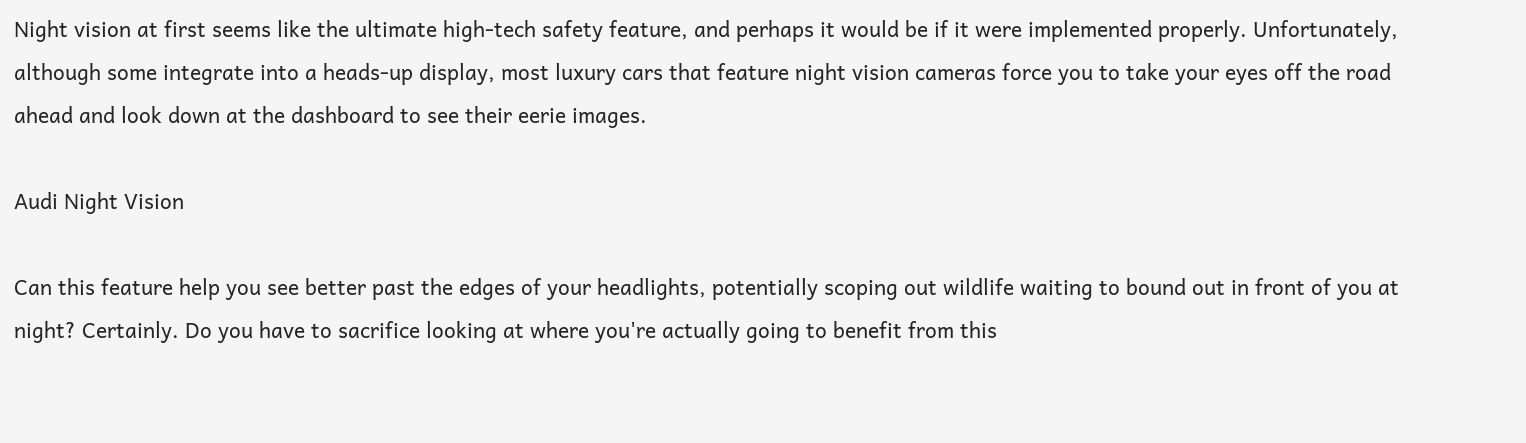Night vision at first seems like the ultimate high-tech safety feature, and perhaps it would be if it were implemented properly. Unfortunately, although some integrate into a heads-up display, most luxury cars that feature night vision cameras force you to take your eyes off the road ahead and look down at the dashboard to see their eerie images.

Audi Night Vision

Can this feature help you see better past the edges of your headlights, potentially scoping out wildlife waiting to bound out in front of you at night? Certainly. Do you have to sacrifice looking at where you're actually going to benefit from this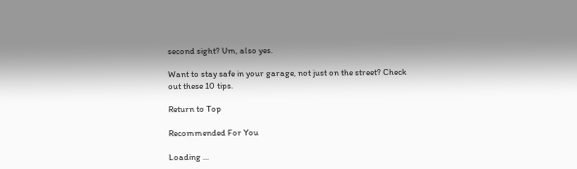second sight? Um, also yes.

Want to stay safe in your garage, not just on the street? Check out these 10 tips.

Return to Top

Recommended For You

Loading ...